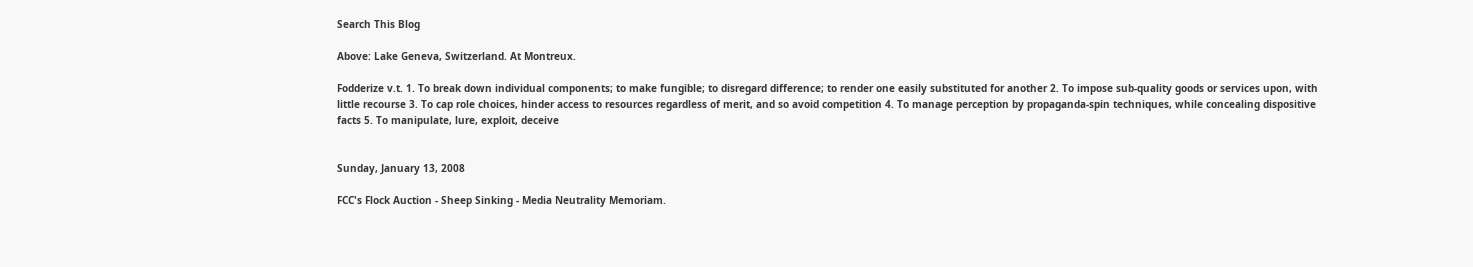Search This Blog

Above: Lake Geneva, Switzerland. At Montreux.

Fodderize v.t. 1. To break down individual components; to make fungible; to disregard difference; to render one easily substituted for another 2. To impose sub-quality goods or services upon, with little recourse 3. To cap role choices, hinder access to resources regardless of merit, and so avoid competition 4. To manage perception by propaganda-spin techniques, while concealing dispositive facts 5. To manipulate, lure, exploit, deceive


Sunday, January 13, 2008

FCC's Flock Auction - Sheep Sinking - Media Neutrality Memoriam.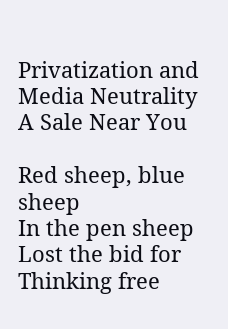Privatization and Media Neutrality
A Sale Near You

Red sheep, blue sheep
In the pen sheep
Lost the bid for
Thinking free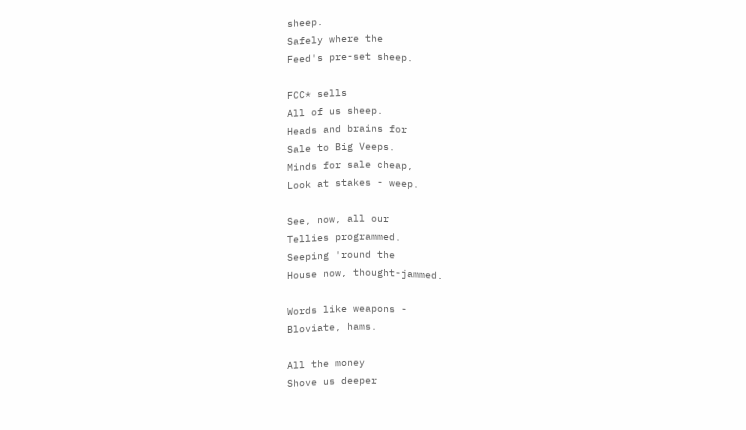sheep.
Safely where the
Feed's pre-set sheep.

FCC* sells
All of us sheep.
Heads and brains for
Sale to Big Veeps.
Minds for sale cheap,
Look at stakes - weep.

See, now, all our
Tellies programmed.
Seeping 'round the
House now, thought-jammed.

Words like weapons -
Bloviate, hams.

All the money
Shove us deeper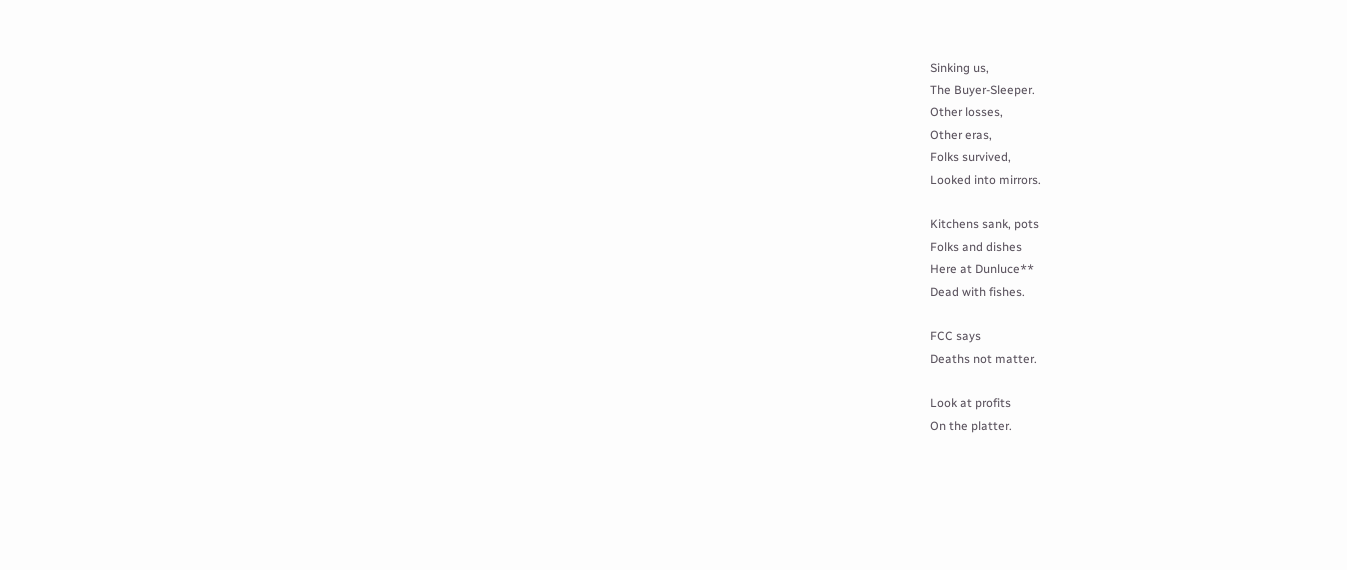Sinking us,
The Buyer-Sleeper.
Other losses,
Other eras,
Folks survived,
Looked into mirrors.

Kitchens sank, pots
Folks and dishes
Here at Dunluce**
Dead with fishes.

FCC says
Deaths not matter.

Look at profits
On the platter.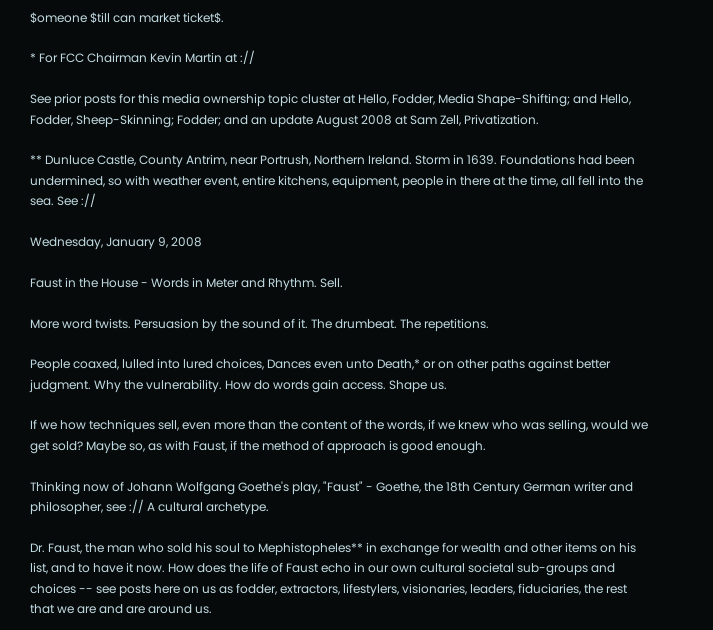$omeone $till can market ticket$.

* For FCC Chairman Kevin Martin at ://

See prior posts for this media ownership topic cluster at Hello, Fodder, Media Shape-Shifting; and Hello, Fodder, Sheep-Skinning; Fodder; and an update August 2008 at Sam Zell, Privatization.

** Dunluce Castle, County Antrim, near Portrush, Northern Ireland. Storm in 1639. Foundations had been undermined, so with weather event, entire kitchens, equipment, people in there at the time, all fell into the sea. See ://

Wednesday, January 9, 2008

Faust in the House - Words in Meter and Rhythm. Sell.

More word twists. Persuasion by the sound of it. The drumbeat. The repetitions.

People coaxed, lulled into lured choices, Dances even unto Death,* or on other paths against better judgment. Why the vulnerability. How do words gain access. Shape us.

If we how techniques sell, even more than the content of the words, if we knew who was selling, would we get sold? Maybe so, as with Faust, if the method of approach is good enough.

Thinking now of Johann Wolfgang Goethe's play, "Faust" - Goethe, the 18th Century German writer and philosopher, see :// A cultural archetype.

Dr. Faust, the man who sold his soul to Mephistopheles** in exchange for wealth and other items on his list, and to have it now. How does the life of Faust echo in our own cultural societal sub-groups and choices -- see posts here on us as fodder, extractors, lifestylers, visionaries, leaders, fiduciaries, the rest that we are and are around us.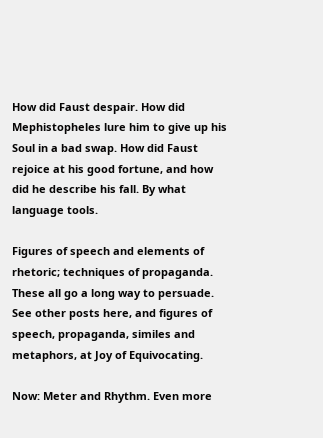How did Faust despair. How did Mephistopheles lure him to give up his Soul in a bad swap. How did Faust rejoice at his good fortune, and how did he describe his fall. By what language tools.

Figures of speech and elements of rhetoric; techniques of propaganda. These all go a long way to persuade. See other posts here, and figures of speech, propaganda, similes and metaphors, at Joy of Equivocating.

Now: Meter and Rhythm. Even more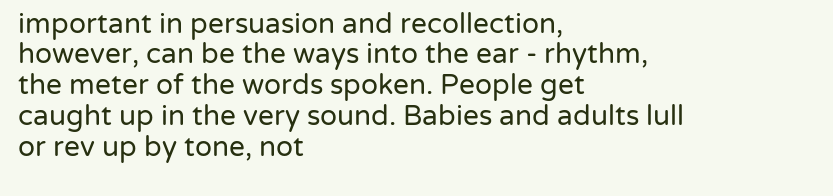important in persuasion and recollection, however, can be the ways into the ear - rhythm, the meter of the words spoken. People get caught up in the very sound. Babies and adults lull or rev up by tone, not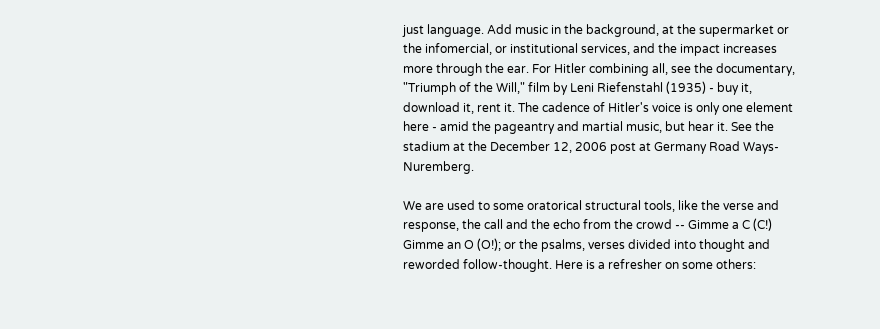just language. Add music in the background, at the supermarket or the infomercial, or institutional services, and the impact increases more through the ear. For Hitler combining all, see the documentary, "Triumph of the Will," film by Leni Riefenstahl (1935) - buy it, download it, rent it. The cadence of Hitler's voice is only one element here - amid the pageantry and martial music, but hear it. See the stadium at the December 12, 2006 post at Germany Road Ways- Nuremberg.

We are used to some oratorical structural tools, like the verse and response, the call and the echo from the crowd -- Gimme a C (C!) Gimme an O (O!); or the psalms, verses divided into thought and reworded follow-thought. Here is a refresher on some others: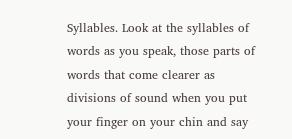Syllables. Look at the syllables of words as you speak, those parts of words that come clearer as divisions of sound when you put your finger on your chin and say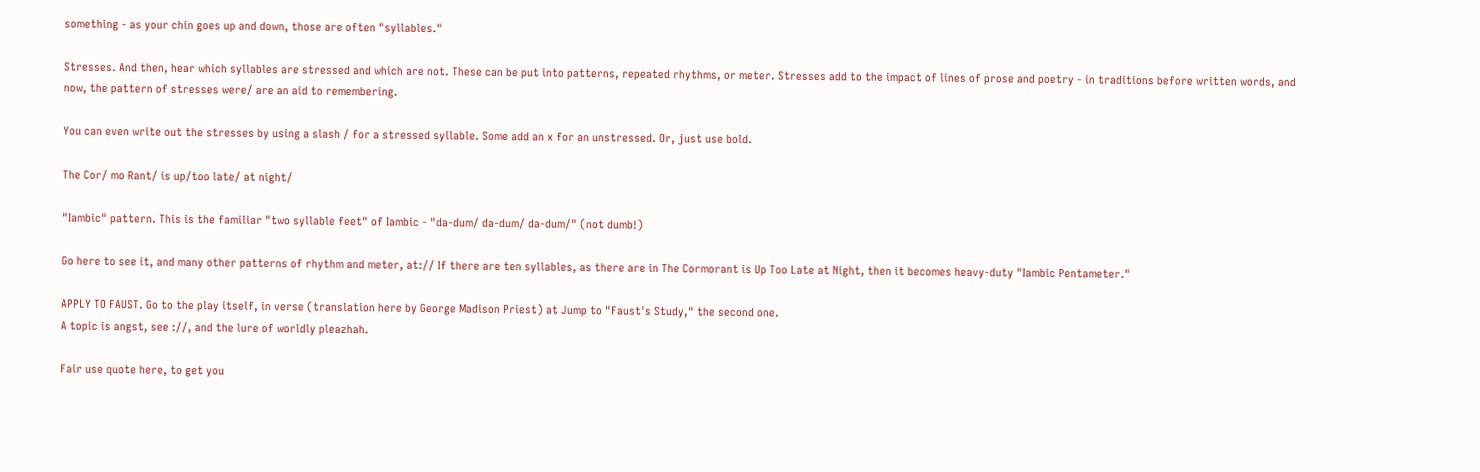something - as your chin goes up and down, those are often "syllables."

Stresses. And then, hear which syllables are stressed and which are not. These can be put into patterns, repeated rhythms, or meter. Stresses add to the impact of lines of prose and poetry - in traditions before written words, and now, the pattern of stresses were/ are an aid to remembering.

You can even write out the stresses by using a slash / for a stressed syllable. Some add an x for an unstressed. Or, just use bold.

The Cor/ mo Rant/ is up/too late/ at night/

"Iambic" pattern. This is the familiar "two syllable feet" of Iambic - "da-dum/ da-dum/ da-dum/" (not dumb!)

Go here to see it, and many other patterns of rhythm and meter, at:// If there are ten syllables, as there are in The Cormorant is Up Too Late at Night, then it becomes heavy-duty "Iambic Pentameter."

APPLY TO FAUST. Go to the play itself, in verse (translation here by George Madison Priest) at Jump to "Faust's Study," the second one.
A topic is angst, see ://, and the lure of worldly pleazhah.

Fair use quote here, to get you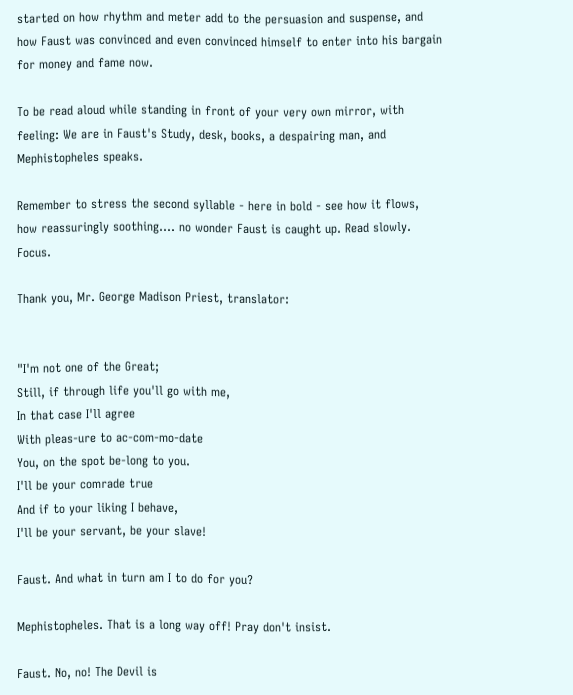started on how rhythm and meter add to the persuasion and suspense, and how Faust was convinced and even convinced himself to enter into his bargain for money and fame now.

To be read aloud while standing in front of your very own mirror, with feeling: We are in Faust's Study, desk, books, a despairing man, and Mephistopheles speaks.

Remember to stress the second syllable - here in bold - see how it flows, how reassuringly soothing.... no wonder Faust is caught up. Read slowly. Focus.

Thank you, Mr. George Madison Priest, translator:


"I'm not one of the Great;
Still, if through life you'll go with me,
In that case I'll agree
With pleas-ure to ac-com-mo-date
You, on the spot be-long to you.
I'll be your comrade true
And if to your liking I behave,
I'll be your servant, be your slave!

Faust. And what in turn am I to do for you?

Mephistopheles. That is a long way off! Pray don't insist.

Faust. No, no! The Devil is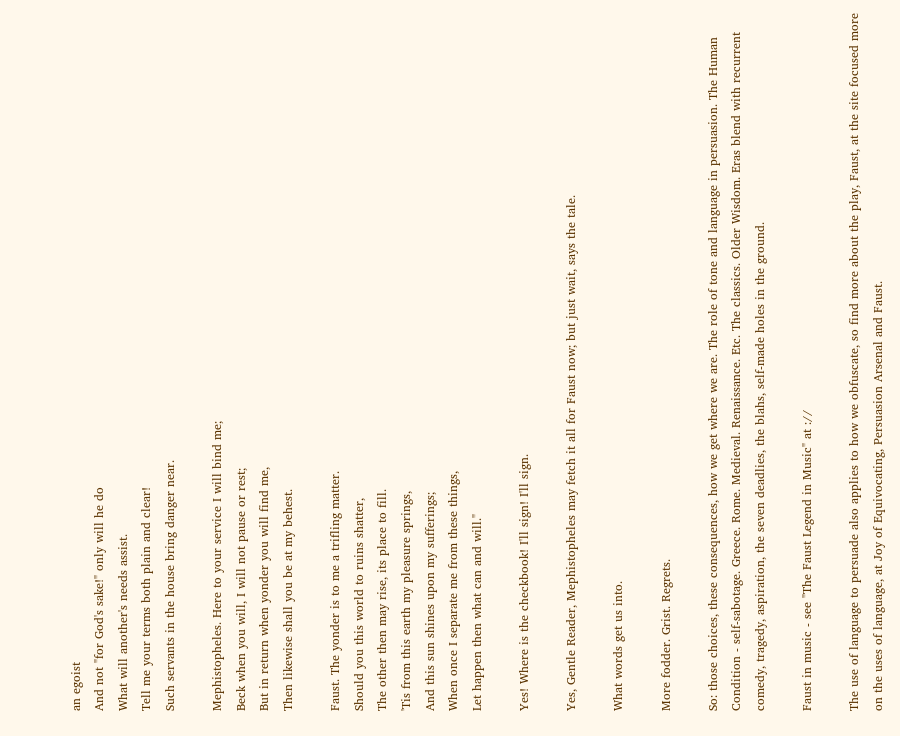an egoist
And not "for God's sake!" only will he do
What will another's needs assist.
Tell me your terms both plain and clear!
Such servants in the house bring danger near.

Mephistopheles. Here to your service I will bind me;
Beck when you will, I will not pause or rest;
But in return when yonder you will find me,
Then likewise shall you be at my behest.

Faust. The yonder is to me a trifling matter.
Should you this world to ruins shatter,
The other then may rise, its place to fill.
'Tis from this earth my pleasure springs,
And this sun shines upon my sufferings;
When once I separate me from these things,
Let happen then what can and will."

Yes! Where is the checkbook! I'll sign! I'll sign.

Yes, Gentle Reader, Mephistopheles may fetch it all for Faust now; but just wait, says the tale.

What words get us into.

More fodder. Grist. Regrets.

So: those choices, these consequences, how we get where we are. The role of tone and language in persuasion. The Human Condition - self-sabotage. Greece. Rome. Medieval. Renaissance. Etc. The classics. Older Wisdom. Eras blend with recurrent comedy, tragedy, aspiration, the seven deadlies, the blahs, self-made holes in the ground.

Faust in music - see "The Faust Legend in Music" at ://

The use of language to persuade also applies to how we obfuscate, so find more about the play, Faust, at the site focused more on the uses of language, at Joy of Equivocating, Persuasion Arsenal and Faust.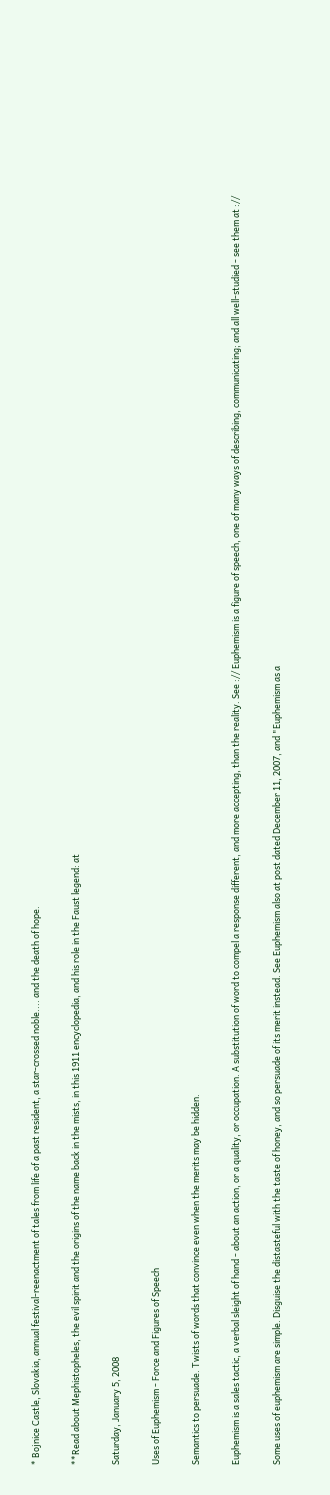* Bojnice Castle, Slovakia, annual festival-reenactment of tales from life of a past resident, a star-crossed noble.... and the death of hope.

**Read about Mephistopheles, the evil spirit and the origins of the name back in the mists, in this 1911 encyclopedia, and his role in the Faust legend: at

Saturday, January 5, 2008

Uses of Euphemism - Force and Figures of Speech

Semantics to persuade. Twists of words that convince even when the merits may be hidden.

Euphemism is a sales tactic, a verbal sleight of hand - about an action, or a quality, or occupation. A substitution of word to compel a response different, and more accepting, than the reality. See :// Euphemism is a figure of speech, one of many ways of describing, communicating; and all well-studied - see them at ://

Some uses of euphemism are simple. Disguise the distasteful with the taste of honey, and so persuade of its merit instead. See Euphemism also at post dated December 11, 2007, and "Euphemism as a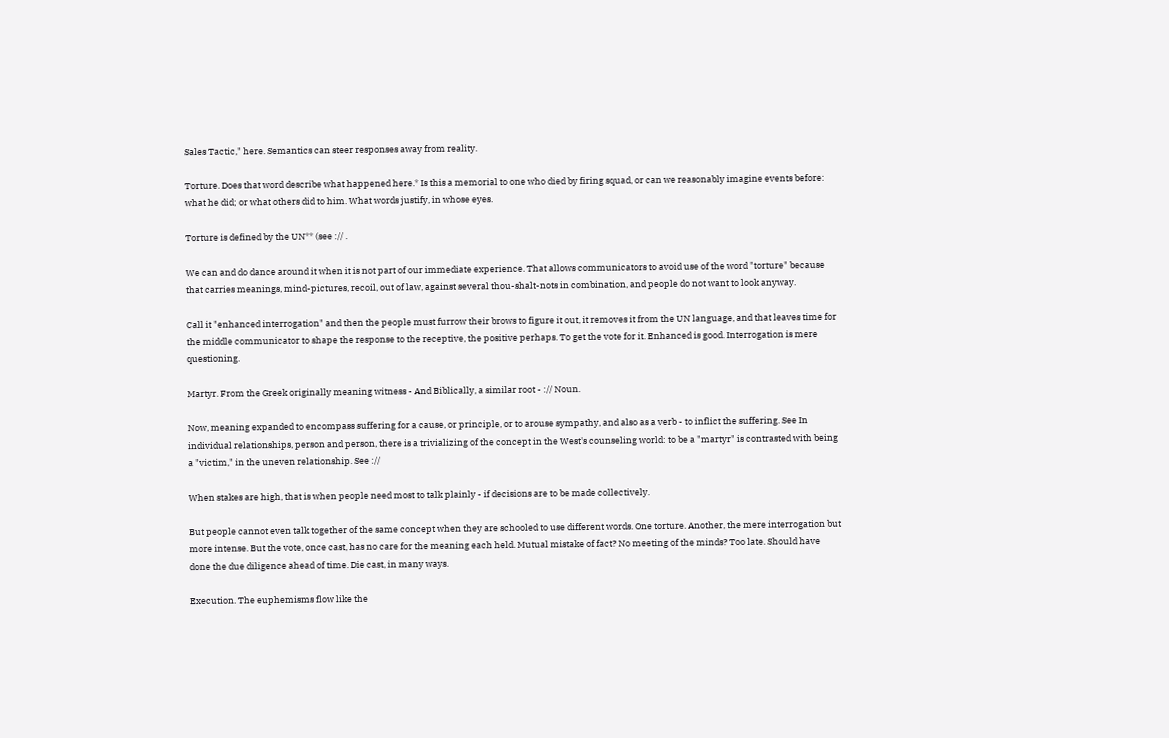Sales Tactic," here. Semantics can steer responses away from reality.

Torture. Does that word describe what happened here.* Is this a memorial to one who died by firing squad, or can we reasonably imagine events before: what he did; or what others did to him. What words justify, in whose eyes.

Torture is defined by the UN** (see :// .

We can and do dance around it when it is not part of our immediate experience. That allows communicators to avoid use of the word "torture" because that carries meanings, mind-pictures, recoil, out of law, against several thou-shalt-nots in combination, and people do not want to look anyway.

Call it "enhanced interrogation" and then the people must furrow their brows to figure it out, it removes it from the UN language, and that leaves time for the middle communicator to shape the response to the receptive, the positive perhaps. To get the vote for it. Enhanced is good. Interrogation is mere questioning.

Martyr. From the Greek originally meaning witness - And Biblically, a similar root - :// Noun.

Now, meaning expanded to encompass suffering for a cause, or principle, or to arouse sympathy, and also as a verb - to inflict the suffering. See In individual relationships, person and person, there is a trivializing of the concept in the West's counseling world: to be a "martyr" is contrasted with being a "victim," in the uneven relationship. See ://

When stakes are high, that is when people need most to talk plainly - if decisions are to be made collectively.

But people cannot even talk together of the same concept when they are schooled to use different words. One torture. Another, the mere interrogation but more intense. But the vote, once cast, has no care for the meaning each held. Mutual mistake of fact? No meeting of the minds? Too late. Should have done the due diligence ahead of time. Die cast, in many ways.

Execution. The euphemisms flow like the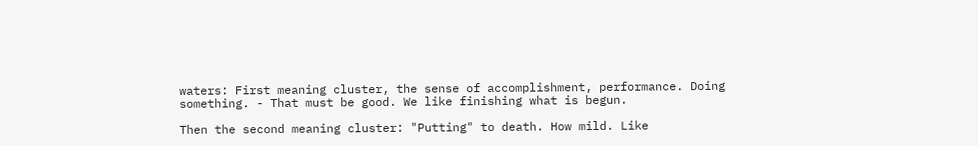waters: First meaning cluster, the sense of accomplishment, performance. Doing something. - That must be good. We like finishing what is begun.

Then the second meaning cluster: "Putting" to death. How mild. Like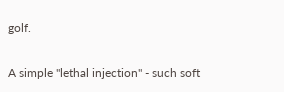golf.

A simple "lethal injection" - such soft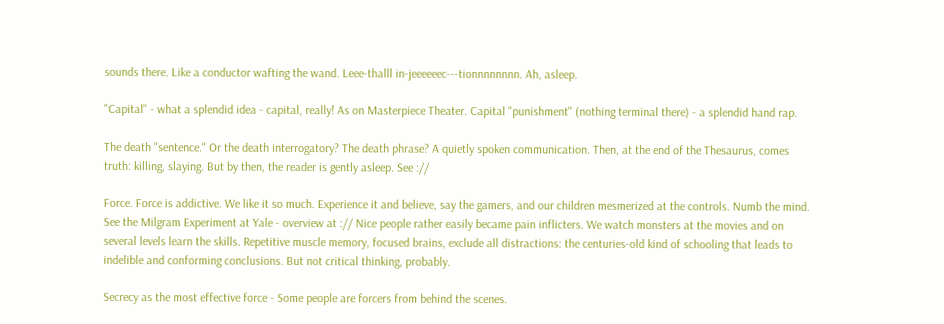sounds there. Like a conductor wafting the wand. Leee-thalll in-jeeeeeec---tionnnnnnnn. Ah, asleep.

"Capital" - what a splendid idea - capital, really! As on Masterpiece Theater. Capital "punishment" (nothing terminal there) - a splendid hand rap.

The death "sentence." Or the death interrogatory? The death phrase? A quietly spoken communication. Then, at the end of the Thesaurus, comes truth: killing, slaying. But by then, the reader is gently asleep. See ://

Force. Force is addictive. We like it so much. Experience it and believe, say the gamers, and our children mesmerized at the controls. Numb the mind. See the Milgram Experiment at Yale - overview at :// Nice people rather easily became pain inflicters. We watch monsters at the movies and on several levels learn the skills. Repetitive muscle memory, focused brains, exclude all distractions: the centuries-old kind of schooling that leads to indelible and conforming conclusions. But not critical thinking, probably.

Secrecy as the most effective force - Some people are forcers from behind the scenes.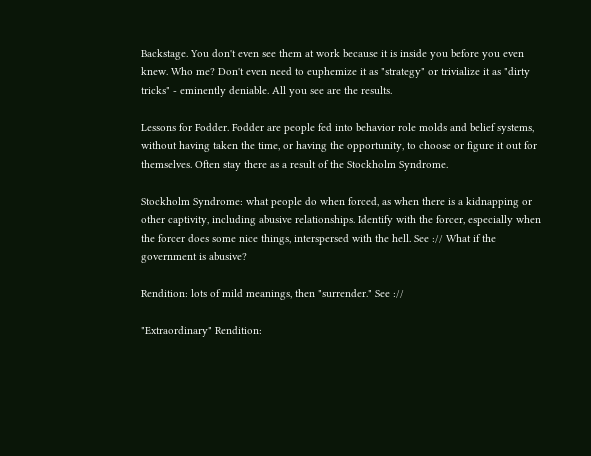Backstage. You don't even see them at work because it is inside you before you even knew. Who me? Don't even need to euphemize it as "strategy" or trivialize it as "dirty tricks" - eminently deniable. All you see are the results.

Lessons for Fodder. Fodder are people fed into behavior role molds and belief systems, without having taken the time, or having the opportunity, to choose or figure it out for themselves. Often stay there as a result of the Stockholm Syndrome.

Stockholm Syndrome: what people do when forced, as when there is a kidnapping or other captivity, including abusive relationships. Identify with the forcer, especially when the forcer does some nice things, interspersed with the hell. See :// What if the government is abusive?

Rendition: lots of mild meanings, then "surrender." See ://

"Extraordinary" Rendition: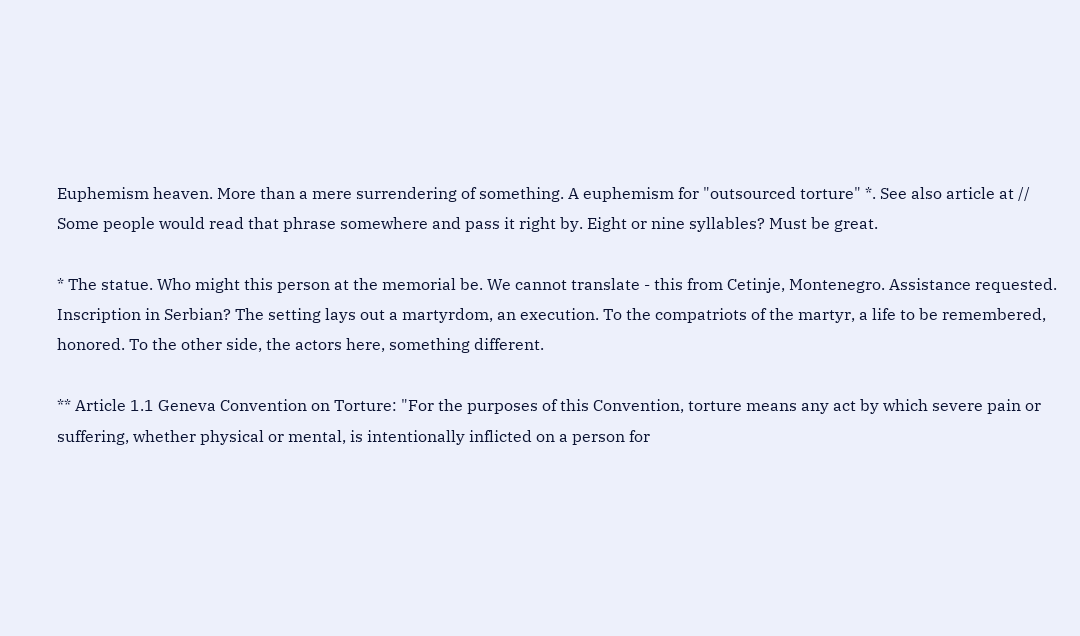Euphemism heaven. More than a mere surrendering of something. A euphemism for "outsourced torture" *. See also article at //
Some people would read that phrase somewhere and pass it right by. Eight or nine syllables? Must be great.

* The statue. Who might this person at the memorial be. We cannot translate - this from Cetinje, Montenegro. Assistance requested. Inscription in Serbian? The setting lays out a martyrdom, an execution. To the compatriots of the martyr, a life to be remembered, honored. To the other side, the actors here, something different.

** Article 1.1 Geneva Convention on Torture: "For the purposes of this Convention, torture means any act by which severe pain or suffering, whether physical or mental, is intentionally inflicted on a person for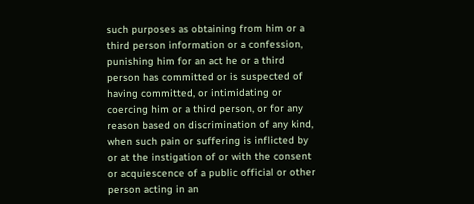such purposes as obtaining from him or a third person information or a confession, punishing him for an act he or a third person has committed or is suspected of having committed, or intimidating or coercing him or a third person, or for any reason based on discrimination of any kind, when such pain or suffering is inflicted by or at the instigation of or with the consent or acquiescence of a public official or other person acting in an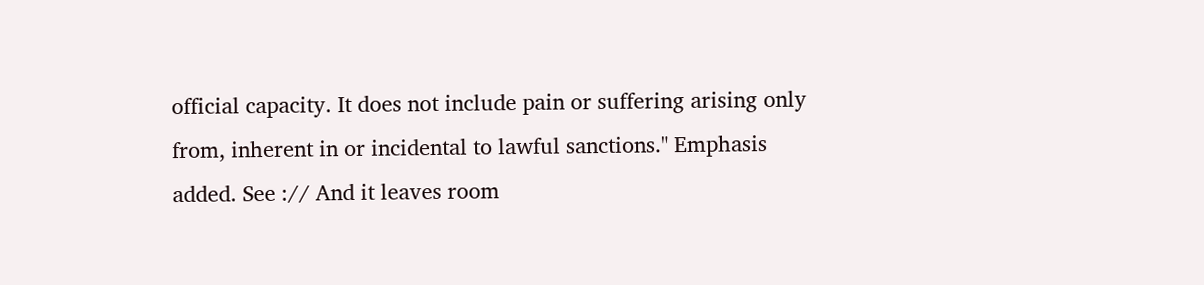official capacity. It does not include pain or suffering arising only from, inherent in or incidental to lawful sanctions." Emphasis added. See :// And it leaves room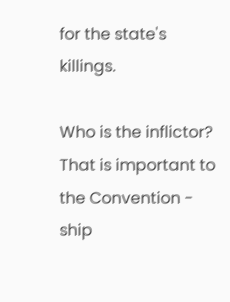for the state's killings.

Who is the inflictor? That is important to the Convention - ship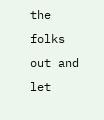the folks out and let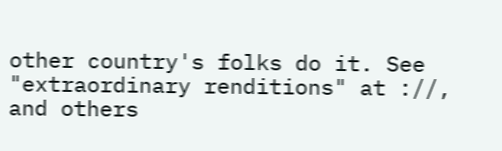other country's folks do it. See "extraordinary renditions" at ://, and others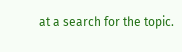at a search for the topic.